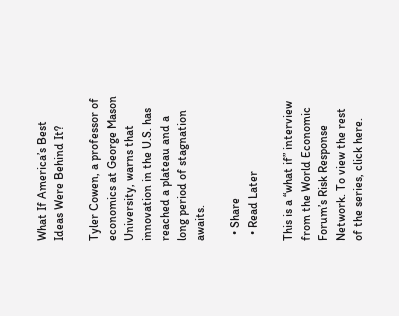What If America’s Best Ideas Were Behind It?

Tyler Cowen, a professor of economics at George Mason University, warns that innovation in the U.S. has reached a plateau and a long period of stagnation awaits.

  • Share
  • Read Later

This is a “what if” interview from the World Economic Forum’s Risk Response Network. To view the rest of the series, click here.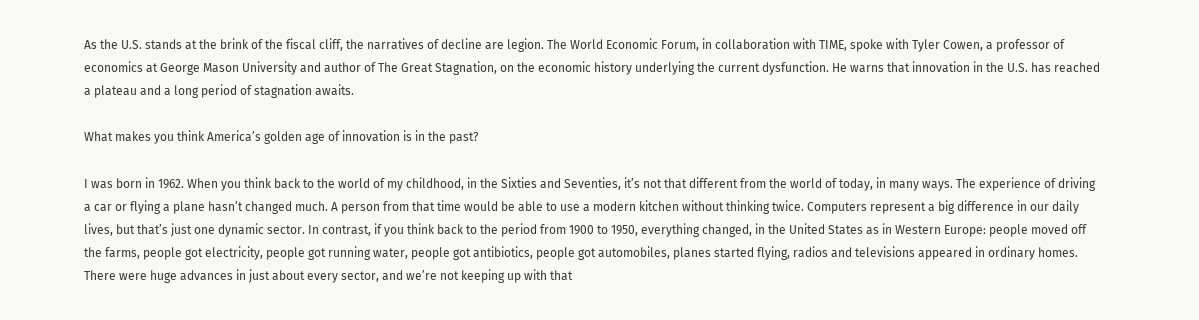As the U.S. stands at the brink of the fiscal cliff, the narratives of decline are legion. The World Economic Forum, in collaboration with TIME, spoke with Tyler Cowen, a professor of economics at George Mason University and author of The Great Stagnation, on the economic history underlying the current dysfunction. He warns that innovation in the U.S. has reached a plateau and a long period of stagnation awaits.

What makes you think America’s golden age of innovation is in the past?

I was born in 1962. When you think back to the world of my childhood, in the Sixties and Seventies, it’s not that different from the world of today, in many ways. The experience of driving a car or flying a plane hasn’t changed much. A person from that time would be able to use a modern kitchen without thinking twice. Computers represent a big difference in our daily lives, but that’s just one dynamic sector. In contrast, if you think back to the period from 1900 to 1950, everything changed, in the United States as in Western Europe: people moved off the farms, people got electricity, people got running water, people got antibiotics, people got automobiles, planes started flying, radios and televisions appeared in ordinary homes. There were huge advances in just about every sector, and we’re not keeping up with that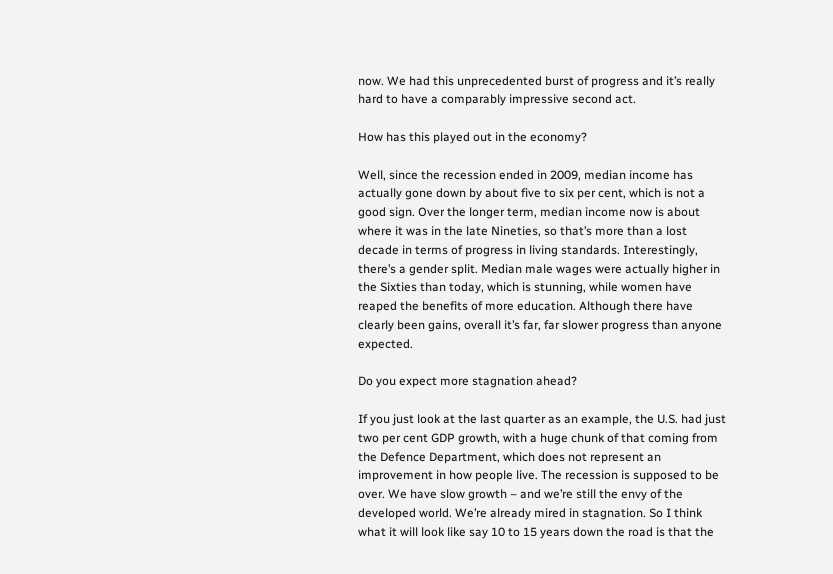now. We had this unprecedented burst of progress and it’s really hard to have a comparably impressive second act.

How has this played out in the economy?

Well, since the recession ended in 2009, median income has actually gone down by about five to six per cent, which is not a good sign. Over the longer term, median income now is about where it was in the late Nineties, so that’s more than a lost decade in terms of progress in living standards. Interestingly, there’s a gender split. Median male wages were actually higher in the Sixties than today, which is stunning, while women have reaped the benefits of more education. Although there have clearly been gains, overall it’s far, far slower progress than anyone expected.

Do you expect more stagnation ahead?

If you just look at the last quarter as an example, the U.S. had just two per cent GDP growth, with a huge chunk of that coming from the Defence Department, which does not represent an improvement in how people live. The recession is supposed to be over. We have slow growth – and we’re still the envy of the developed world. We’re already mired in stagnation. So I think what it will look like say 10 to 15 years down the road is that the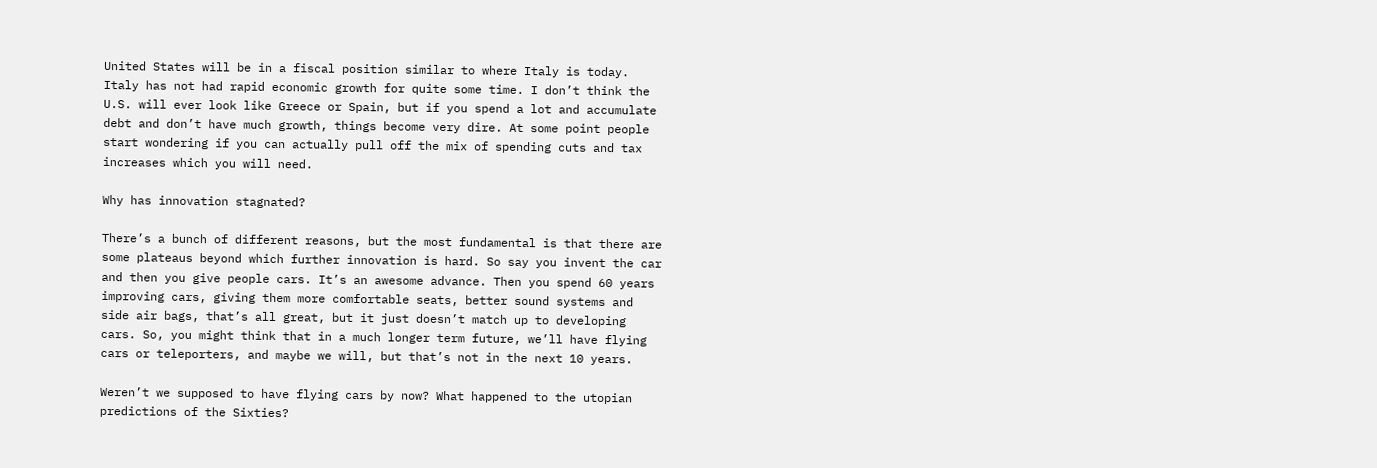United States will be in a fiscal position similar to where Italy is today. Italy has not had rapid economic growth for quite some time. I don’t think the U.S. will ever look like Greece or Spain, but if you spend a lot and accumulate debt and don’t have much growth, things become very dire. At some point people start wondering if you can actually pull off the mix of spending cuts and tax increases which you will need.

Why has innovation stagnated?

There’s a bunch of different reasons, but the most fundamental is that there are some plateaus beyond which further innovation is hard. So say you invent the car and then you give people cars. It’s an awesome advance. Then you spend 60 years improving cars, giving them more comfortable seats, better sound systems and side air bags, that’s all great, but it just doesn’t match up to developing cars. So, you might think that in a much longer term future, we’ll have flying cars or teleporters, and maybe we will, but that’s not in the next 10 years.

Weren’t we supposed to have flying cars by now? What happened to the utopian predictions of the Sixties?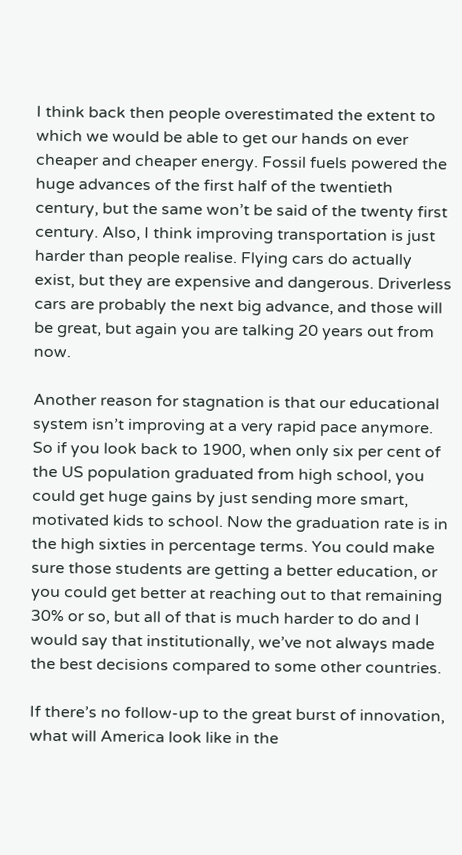I think back then people overestimated the extent to which we would be able to get our hands on ever cheaper and cheaper energy. Fossil fuels powered the huge advances of the first half of the twentieth century, but the same won’t be said of the twenty first century. Also, I think improving transportation is just harder than people realise. Flying cars do actually exist, but they are expensive and dangerous. Driverless cars are probably the next big advance, and those will be great, but again you are talking 20 years out from now.

Another reason for stagnation is that our educational system isn’t improving at a very rapid pace anymore. So if you look back to 1900, when only six per cent of the US population graduated from high school, you could get huge gains by just sending more smart, motivated kids to school. Now the graduation rate is in the high sixties in percentage terms. You could make sure those students are getting a better education, or you could get better at reaching out to that remaining 30% or so, but all of that is much harder to do and I would say that institutionally, we’ve not always made the best decisions compared to some other countries.

If there’s no follow-up to the great burst of innovation, what will America look like in the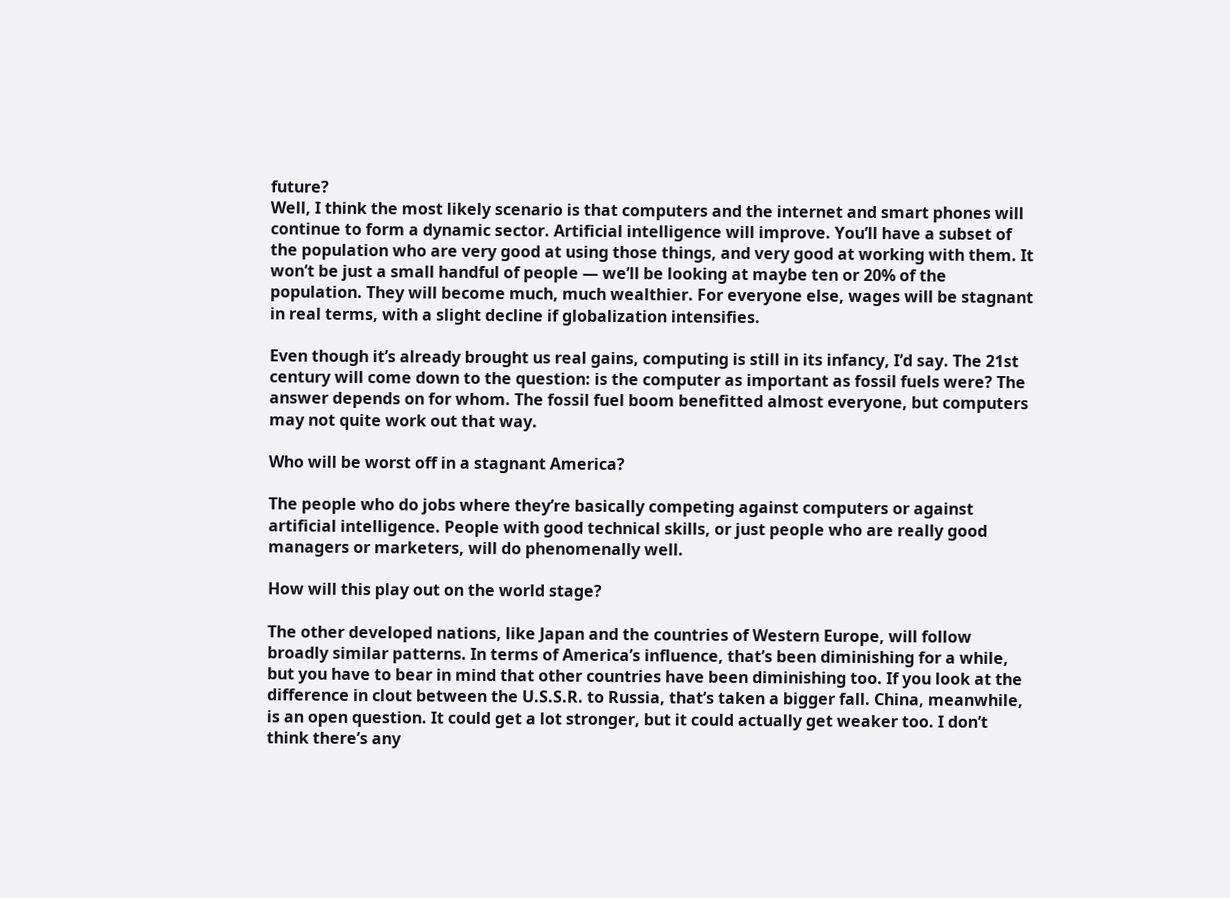future?
Well, I think the most likely scenario is that computers and the internet and smart phones will continue to form a dynamic sector. Artificial intelligence will improve. You’ll have a subset of the population who are very good at using those things, and very good at working with them. It won’t be just a small handful of people — we’ll be looking at maybe ten or 20% of the population. They will become much, much wealthier. For everyone else, wages will be stagnant in real terms, with a slight decline if globalization intensifies.

Even though it’s already brought us real gains, computing is still in its infancy, I’d say. The 21st century will come down to the question: is the computer as important as fossil fuels were? The answer depends on for whom. The fossil fuel boom benefitted almost everyone, but computers may not quite work out that way.

Who will be worst off in a stagnant America?

The people who do jobs where they’re basically competing against computers or against artificial intelligence. People with good technical skills, or just people who are really good managers or marketers, will do phenomenally well.

How will this play out on the world stage?

The other developed nations, like Japan and the countries of Western Europe, will follow broadly similar patterns. In terms of America’s influence, that’s been diminishing for a while, but you have to bear in mind that other countries have been diminishing too. If you look at the difference in clout between the U.S.S.R. to Russia, that’s taken a bigger fall. China, meanwhile, is an open question. It could get a lot stronger, but it could actually get weaker too. I don’t think there’s any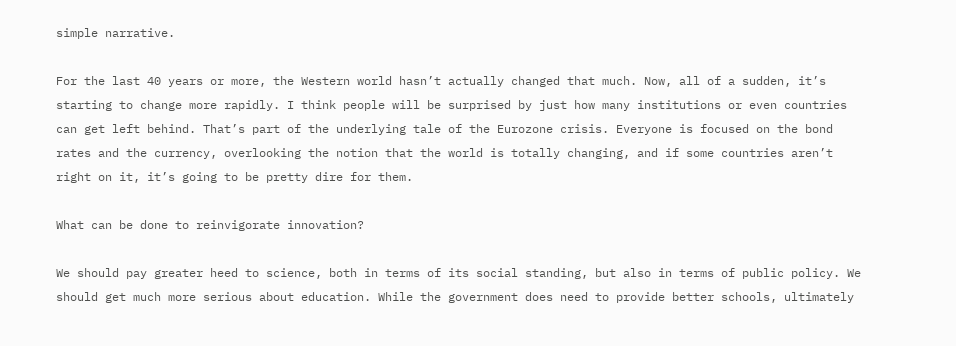simple narrative.

For the last 40 years or more, the Western world hasn’t actually changed that much. Now, all of a sudden, it’s starting to change more rapidly. I think people will be surprised by just how many institutions or even countries can get left behind. That’s part of the underlying tale of the Eurozone crisis. Everyone is focused on the bond rates and the currency, overlooking the notion that the world is totally changing, and if some countries aren’t right on it, it’s going to be pretty dire for them.

What can be done to reinvigorate innovation?

We should pay greater heed to science, both in terms of its social standing, but also in terms of public policy. We should get much more serious about education. While the government does need to provide better schools, ultimately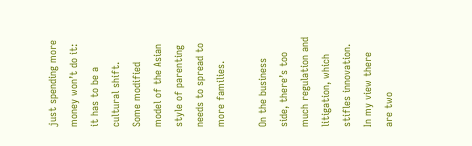just spending more money won’t do it: it has to be a cultural shift. Some modified model of the Asian style of parenting needs to spread to more families.

On the business side, there’s too much regulation and litigation, which stifles innovation. In my view there are two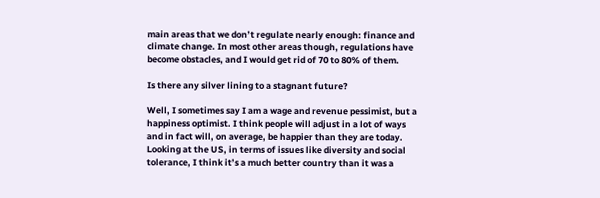main areas that we don’t regulate nearly enough: finance and climate change. In most other areas though, regulations have become obstacles, and I would get rid of 70 to 80% of them.

Is there any silver lining to a stagnant future?

Well, I sometimes say I am a wage and revenue pessimist, but a happiness optimist. I think people will adjust in a lot of ways and in fact will, on average, be happier than they are today. Looking at the US, in terms of issues like diversity and social tolerance, I think it’s a much better country than it was a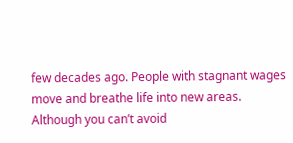few decades ago. People with stagnant wages move and breathe life into new areas. Although you can’t avoid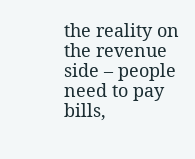the reality on the revenue side – people need to pay bills,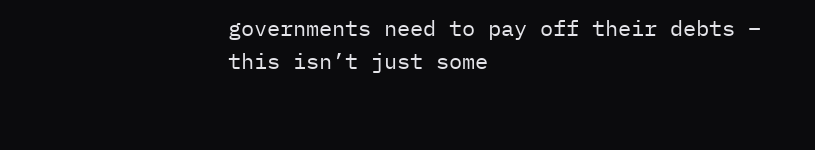governments need to pay off their debts – this isn’t just some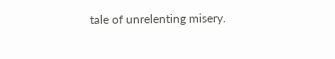tale of unrelenting misery.